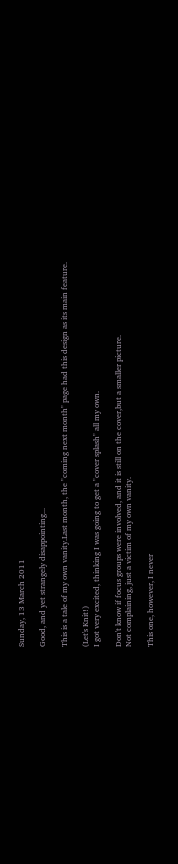Sunday, 13 March 2011

Good, and yet strangely disappointing...

This is a tale of my own vanity.Last month, the "coming next month" page had this design as its main feature.

(Let's Knit!)
I got very excited, thinking I was going to get a "cover splash" all my own.

Don't know if focus groups were involved, and it is still on the cover,but a smaller picture.
Not complaining, just a victim of my own vanity.

This one, however, I never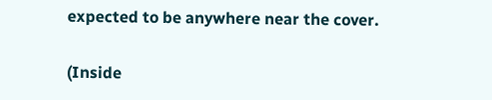expected to be anywhere near the cover.

(Inside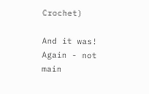Crochet)

And it was! Again - not main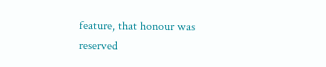feature, that honour was reserved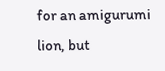for an amigurumi lion, but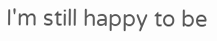I'm still happy to be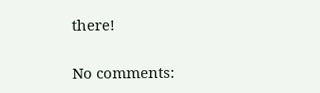there!

No comments: